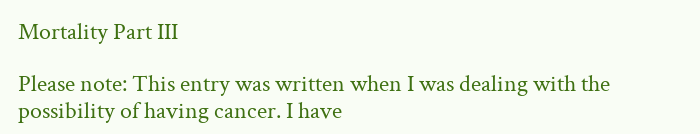Mortality Part III

Please note: This entry was written when I was dealing with the possibility of having cancer. I have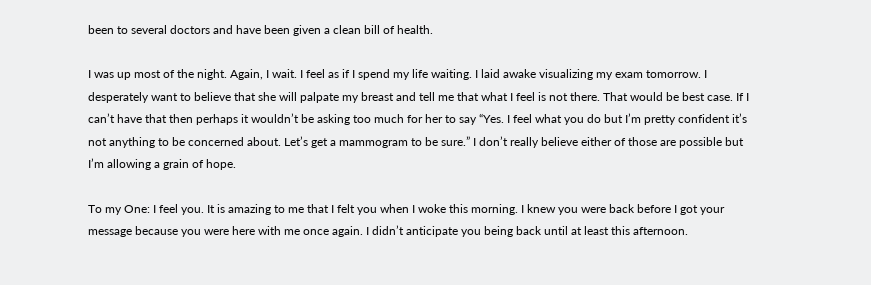been to several doctors and have been given a clean bill of health.

I was up most of the night. Again, I wait. I feel as if I spend my life waiting. I laid awake visualizing my exam tomorrow. I desperately want to believe that she will palpate my breast and tell me that what I feel is not there. That would be best case. If I can’t have that then perhaps it wouldn’t be asking too much for her to say “Yes. I feel what you do but I’m pretty confident it’s not anything to be concerned about. Let’s get a mammogram to be sure.” I don’t really believe either of those are possible but I’m allowing a grain of hope.

To my One: I feel you. It is amazing to me that I felt you when I woke this morning. I knew you were back before I got your message because you were here with me once again. I didn’t anticipate you being back until at least this afternoon.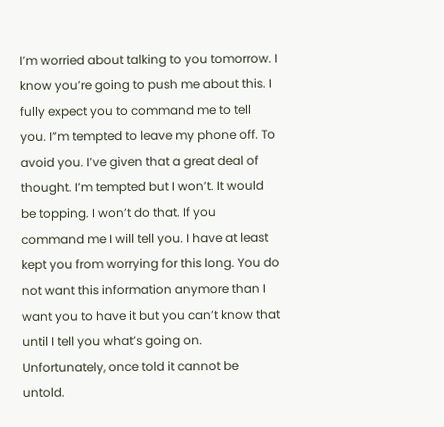I’m worried about talking to you tomorrow. I know you’re going to push me about this. I fully expect you to command me to tell you. I”m tempted to leave my phone off. To avoid you. I’ve given that a great deal of thought. I’m tempted but I won’t. It would be topping. I won’t do that. If you command me I will tell you. I have at least kept you from worrying for this long. You do not want this information anymore than I want you to have it but you can’t know that until I tell you what’s going on. Unfortunately, once told it cannot be untold.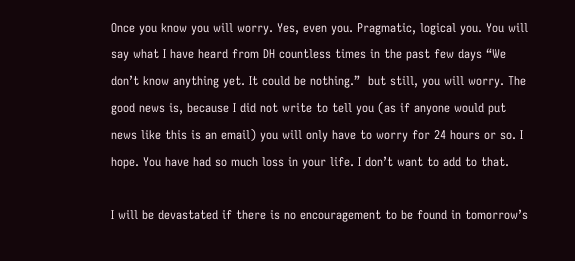Once you know you will worry. Yes, even you. Pragmatic, logical you. You will say what I have heard from DH countless times in the past few days “We don’t know anything yet. It could be nothing.”  but still, you will worry. The good news is, because I did not write to tell you (as if anyone would put news like this is an email) you will only have to worry for 24 hours or so. I hope. You have had so much loss in your life. I don’t want to add to that.

I will be devastated if there is no encouragement to be found in tomorrow’s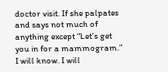doctor visit. If she palpates and says not much of anything except “Let’s get you in for a mammogram.” I will know. I will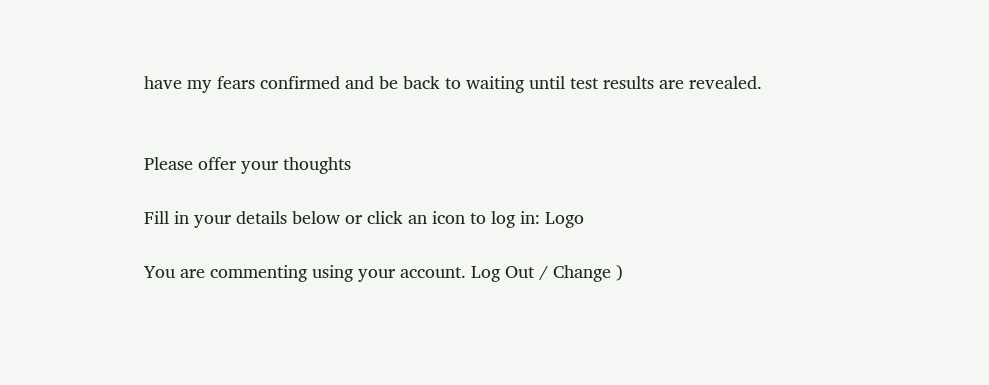have my fears confirmed and be back to waiting until test results are revealed.


Please offer your thoughts

Fill in your details below or click an icon to log in: Logo

You are commenting using your account. Log Out / Change )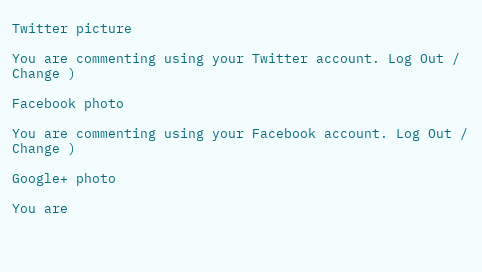Twitter picture

You are commenting using your Twitter account. Log Out / Change )

Facebook photo

You are commenting using your Facebook account. Log Out / Change )

Google+ photo

You are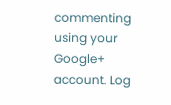commenting using your Google+ account. Log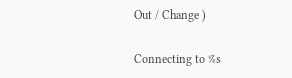Out / Change )

Connecting to %s